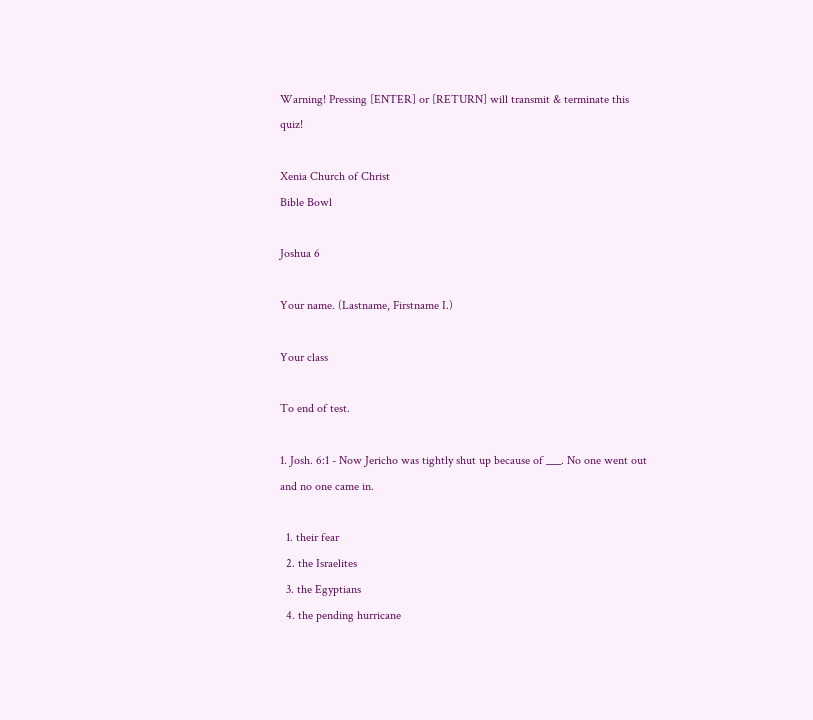Warning! Pressing [ENTER] or [RETURN] will transmit & terminate this quiz!

Xenia Church of Christ
Bible Bowl

Joshua 6

Your name. (Lastname, Firstname I.)

Your class

To end of test.

1. Josh. 6:1 - Now Jericho was tightly shut up because of ___. No one went out and no one came in.

  1. their fear
  2. the Israelites
  3. the Egyptians
  4. the pending hurricane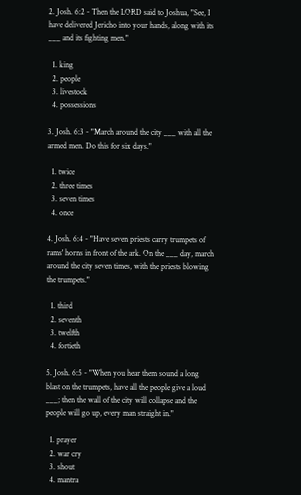2. Josh. 6:2 - Then the LORD said to Joshua, "See, I have delivered Jericho into your hands, along with its ___ and its fighting men."

  1. king
  2. people
  3. livestock
  4. possessions

3. Josh. 6:3 - "March around the city ___ with all the armed men. Do this for six days."

  1. twice
  2. three times
  3. seven times
  4. once

4. Josh. 6:4 - "Have seven priests carry trumpets of rams' horns in front of the ark. On the ___ day, march around the city seven times, with the priests blowing the trumpets."

  1. third
  2. seventh
  3. twelfth
  4. fortieth

5. Josh. 6:5 - "When you hear them sound a long blast on the trumpets, have all the people give a loud ___; then the wall of the city will collapse and the people will go up, every man straight in."

  1. prayer
  2. war cry
  3. shout
  4. mantra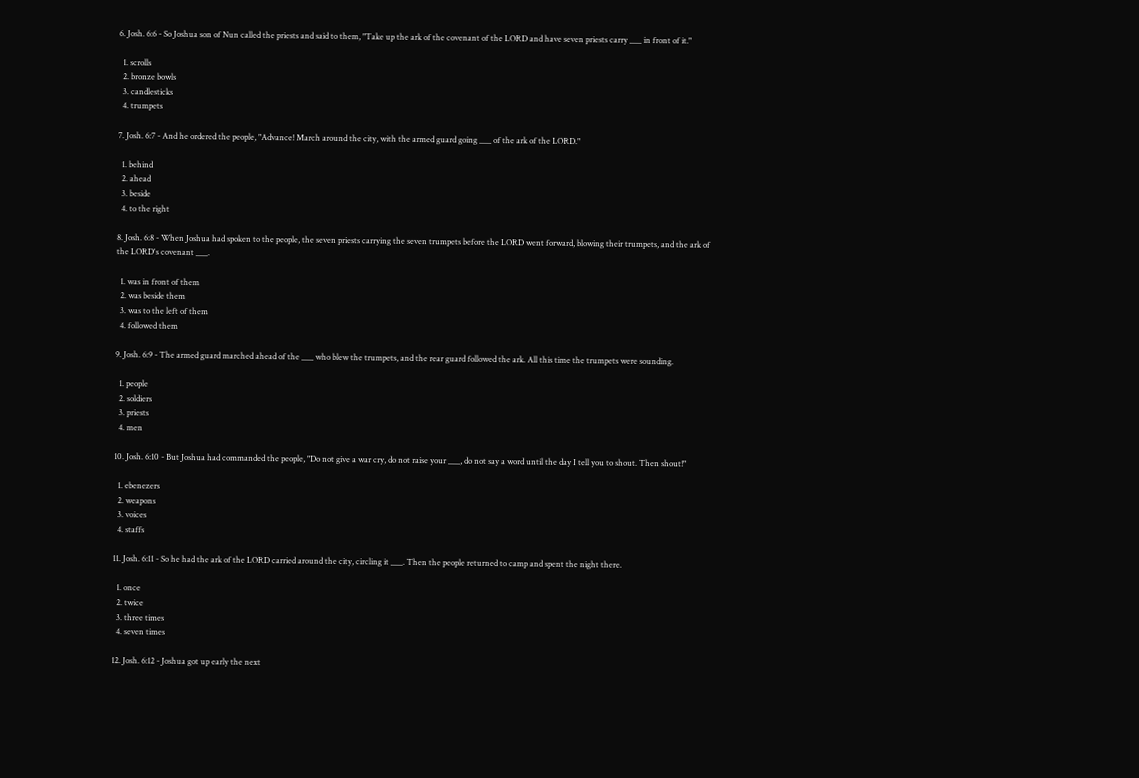6. Josh. 6:6 - So Joshua son of Nun called the priests and said to them, "Take up the ark of the covenant of the LORD and have seven priests carry ___ in front of it."

  1. scrolls
  2. bronze bowls
  3. candlesticks
  4. trumpets

7. Josh. 6:7 - And he ordered the people, "Advance! March around the city, with the armed guard going ___ of the ark of the LORD."

  1. behind
  2. ahead
  3. beside
  4. to the right

8. Josh. 6:8 - When Joshua had spoken to the people, the seven priests carrying the seven trumpets before the LORD went forward, blowing their trumpets, and the ark of the LORD's covenant ___.

  1. was in front of them
  2. was beside them
  3. was to the left of them
  4. followed them

9. Josh. 6:9 - The armed guard marched ahead of the ___ who blew the trumpets, and the rear guard followed the ark. All this time the trumpets were sounding.

  1. people
  2. soldiers
  3. priests
  4. men

10. Josh. 6:10 - But Joshua had commanded the people, "Do not give a war cry, do not raise your ___, do not say a word until the day I tell you to shout. Then shout!"

  1. ebenezers
  2. weapons
  3. voices
  4. staffs

11. Josh. 6:11 - So he had the ark of the LORD carried around the city, circling it ___. Then the people returned to camp and spent the night there.

  1. once
  2. twice
  3. three times
  4. seven times

12. Josh. 6:12 - Joshua got up early the next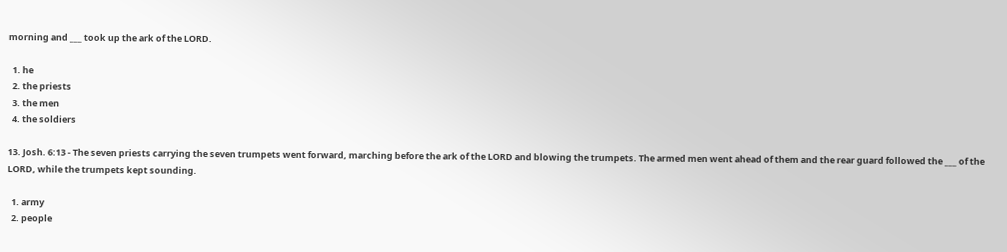morning and ___ took up the ark of the LORD.

  1. he
  2. the priests
  3. the men
  4. the soldiers

13. Josh. 6:13 - The seven priests carrying the seven trumpets went forward, marching before the ark of the LORD and blowing the trumpets. The armed men went ahead of them and the rear guard followed the ___ of the LORD, while the trumpets kept sounding.

  1. army
  2. people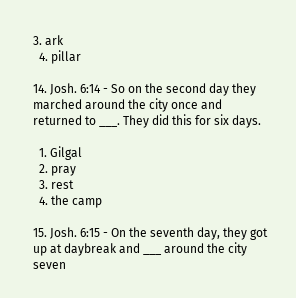3. ark
  4. pillar

14. Josh. 6:14 - So on the second day they marched around the city once and returned to ___. They did this for six days.

  1. Gilgal
  2. pray
  3. rest
  4. the camp

15. Josh. 6:15 - On the seventh day, they got up at daybreak and ___ around the city seven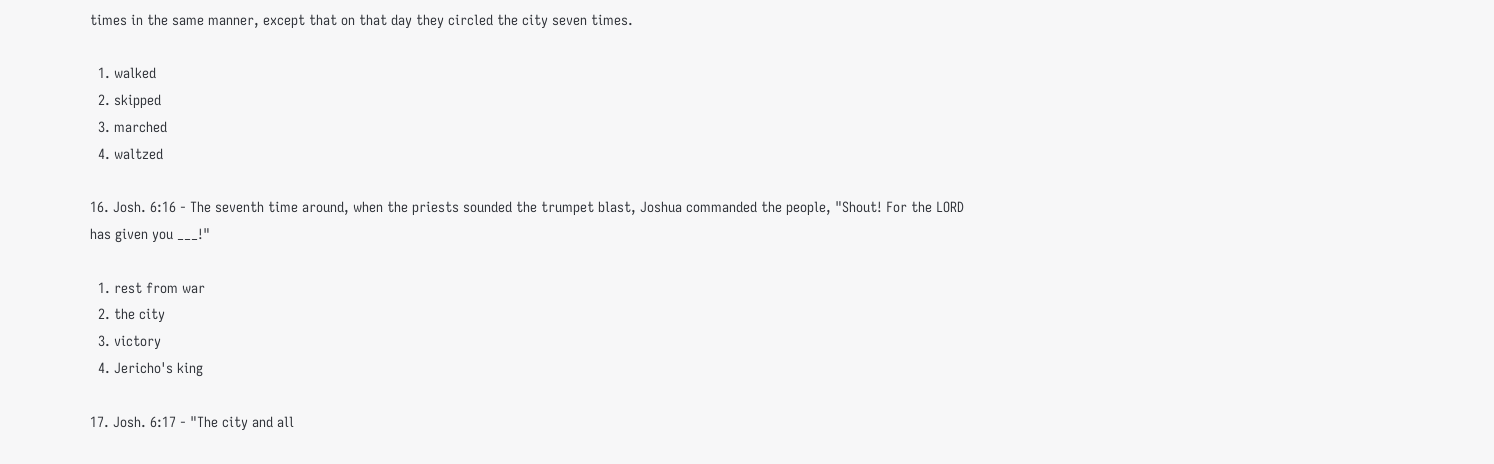times in the same manner, except that on that day they circled the city seven times.

  1. walked
  2. skipped
  3. marched
  4. waltzed

16. Josh. 6:16 - The seventh time around, when the priests sounded the trumpet blast, Joshua commanded the people, "Shout! For the LORD has given you ___!"

  1. rest from war
  2. the city
  3. victory
  4. Jericho's king

17. Josh. 6:17 - "The city and all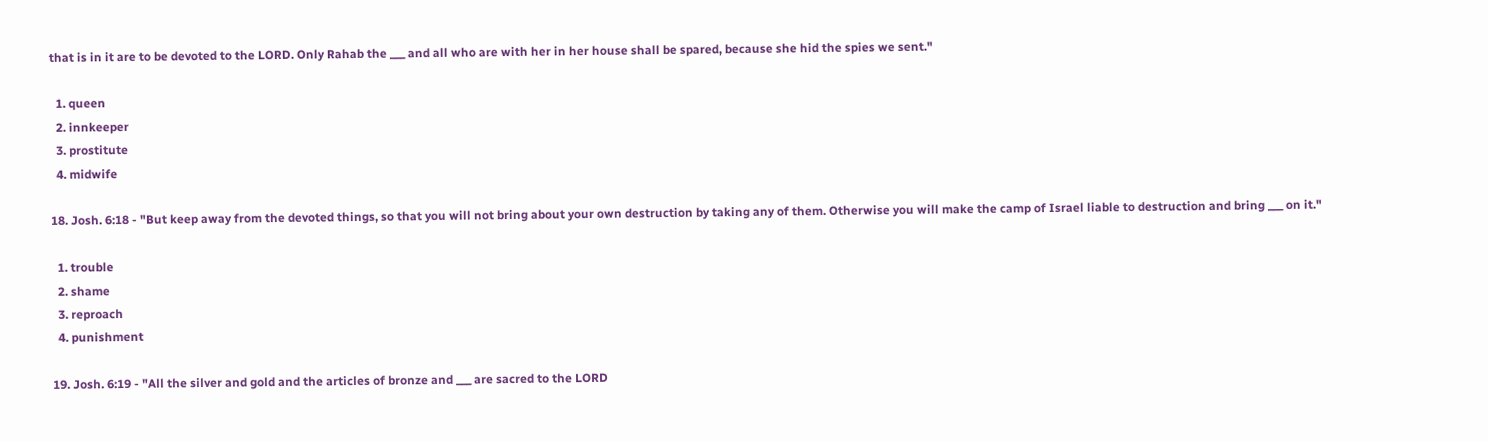that is in it are to be devoted to the LORD. Only Rahab the ___ and all who are with her in her house shall be spared, because she hid the spies we sent."

  1. queen
  2. innkeeper
  3. prostitute
  4. midwife

18. Josh. 6:18 - "But keep away from the devoted things, so that you will not bring about your own destruction by taking any of them. Otherwise you will make the camp of Israel liable to destruction and bring ___ on it."

  1. trouble
  2. shame
  3. reproach
  4. punishment

19. Josh. 6:19 - "All the silver and gold and the articles of bronze and ___ are sacred to the LORD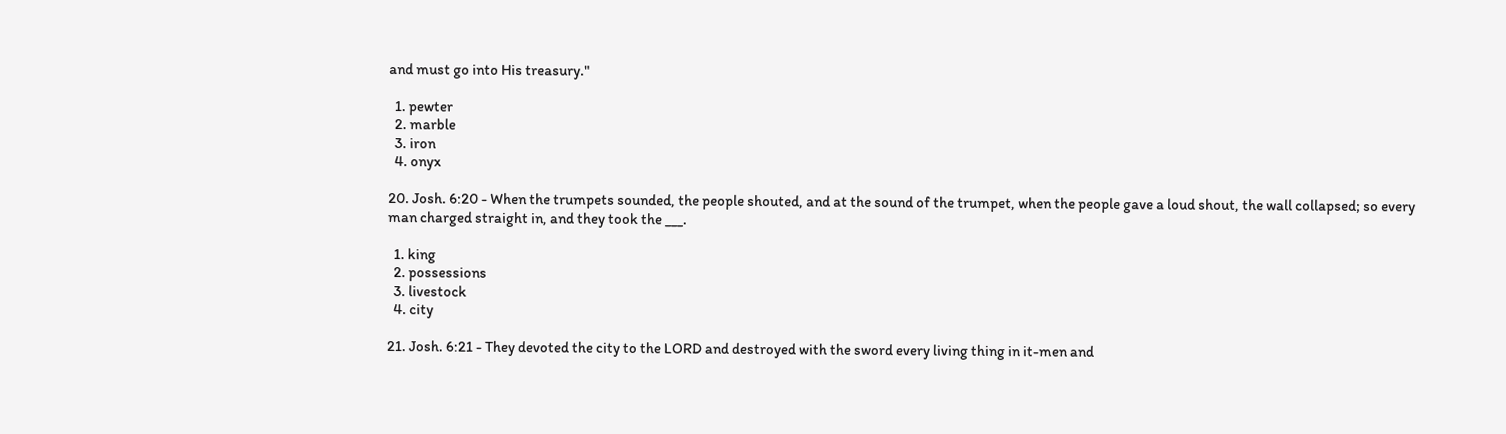and must go into His treasury."

  1. pewter
  2. marble
  3. iron
  4. onyx

20. Josh. 6:20 - When the trumpets sounded, the people shouted, and at the sound of the trumpet, when the people gave a loud shout, the wall collapsed; so every man charged straight in, and they took the ___.

  1. king
  2. possessions
  3. livestock
  4. city

21. Josh. 6:21 - They devoted the city to the LORD and destroyed with the sword every living thing in it-men and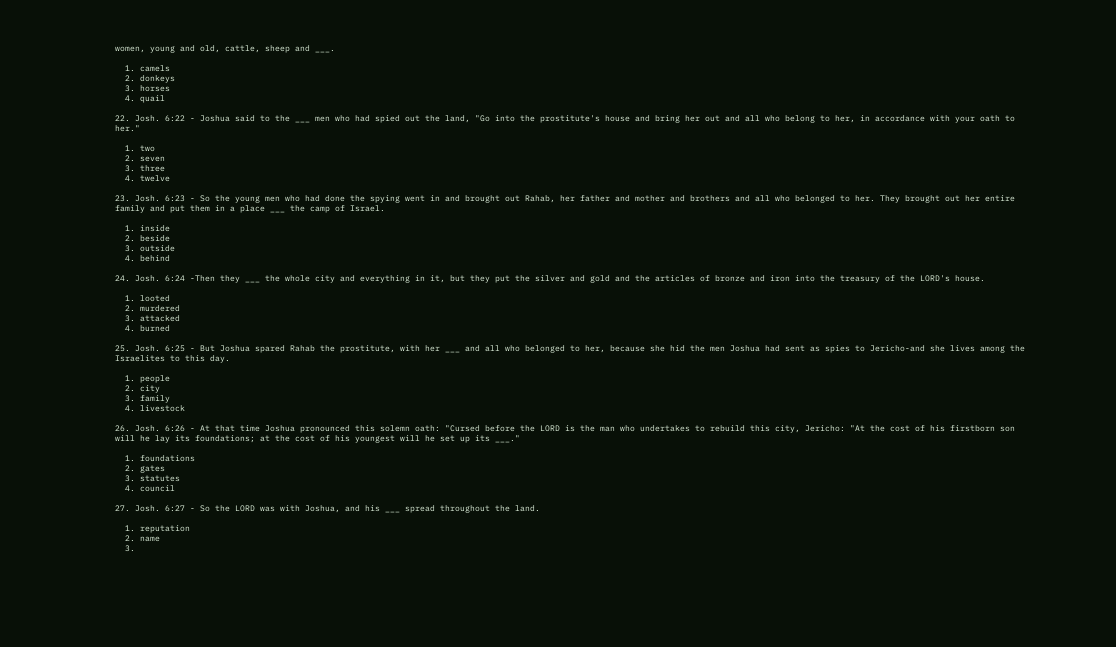women, young and old, cattle, sheep and ___.

  1. camels
  2. donkeys
  3. horses
  4. quail

22. Josh. 6:22 - Joshua said to the ___ men who had spied out the land, "Go into the prostitute's house and bring her out and all who belong to her, in accordance with your oath to her."

  1. two
  2. seven
  3. three
  4. twelve

23. Josh. 6:23 - So the young men who had done the spying went in and brought out Rahab, her father and mother and brothers and all who belonged to her. They brought out her entire family and put them in a place ___ the camp of Israel.

  1. inside
  2. beside
  3. outside
  4. behind

24. Josh. 6:24 -Then they ___ the whole city and everything in it, but they put the silver and gold and the articles of bronze and iron into the treasury of the LORD's house.

  1. looted
  2. murdered
  3. attacked
  4. burned

25. Josh. 6:25 - But Joshua spared Rahab the prostitute, with her ___ and all who belonged to her, because she hid the men Joshua had sent as spies to Jericho-and she lives among the Israelites to this day.

  1. people
  2. city
  3. family
  4. livestock

26. Josh. 6:26 - At that time Joshua pronounced this solemn oath: "Cursed before the LORD is the man who undertakes to rebuild this city, Jericho: "At the cost of his firstborn son will he lay its foundations; at the cost of his youngest will he set up its ___."

  1. foundations
  2. gates
  3. statutes
  4. council

27. Josh. 6:27 - So the LORD was with Joshua, and his ___ spread throughout the land.

  1. reputation
  2. name
  3.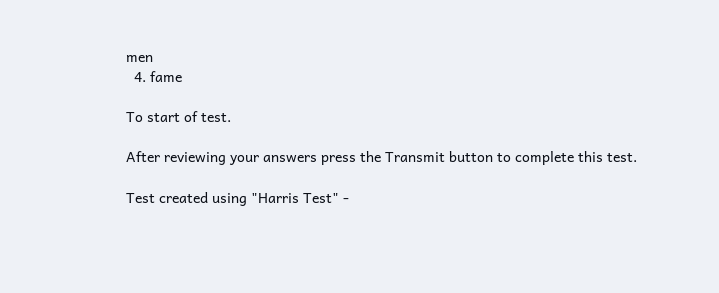men
  4. fame

To start of test.

After reviewing your answers press the Transmit button to complete this test.

Test created using "Harris Test" -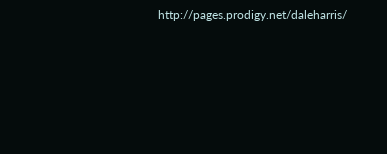http://pages.prodigy.net/daleharris/